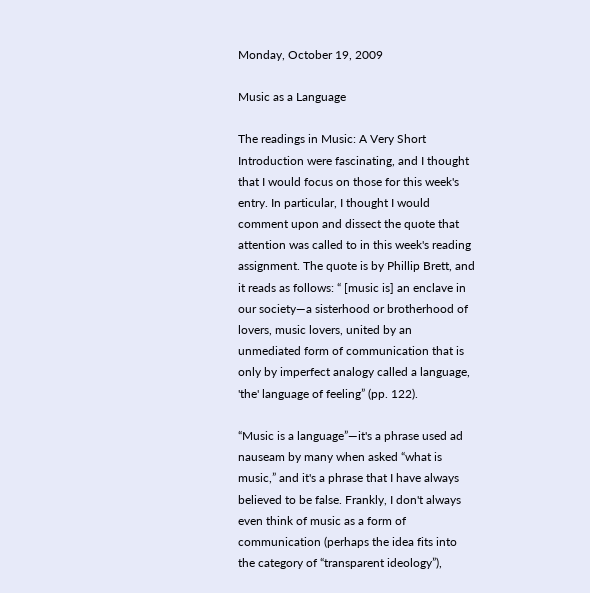Monday, October 19, 2009

Music as a Language

The readings in Music: A Very Short Introduction were fascinating, and I thought that I would focus on those for this week's entry. In particular, I thought I would comment upon and dissect the quote that attention was called to in this week's reading assignment. The quote is by Phillip Brett, and it reads as follows: “ [music is] an enclave in our society—a sisterhood or brotherhood of lovers, music lovers, united by an unmediated form of communication that is only by imperfect analogy called a language, 'the' language of feeling” (pp. 122).

“Music is a language”—it's a phrase used ad nauseam by many when asked “what is music,” and it's a phrase that I have always believed to be false. Frankly, I don't always even think of music as a form of communication (perhaps the idea fits into the category of “transparent ideology”),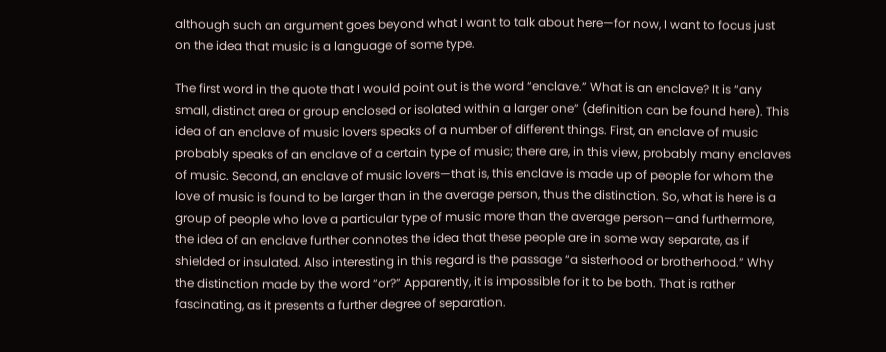although such an argument goes beyond what I want to talk about here—for now, I want to focus just on the idea that music is a language of some type.

The first word in the quote that I would point out is the word “enclave.” What is an enclave? It is “any small, distinct area or group enclosed or isolated within a larger one” (definition can be found here). This idea of an enclave of music lovers speaks of a number of different things. First, an enclave of music probably speaks of an enclave of a certain type of music; there are, in this view, probably many enclaves of music. Second, an enclave of music lovers—that is, this enclave is made up of people for whom the love of music is found to be larger than in the average person, thus the distinction. So, what is here is a group of people who love a particular type of music more than the average person—and furthermore, the idea of an enclave further connotes the idea that these people are in some way separate, as if shielded or insulated. Also interesting in this regard is the passage “a sisterhood or brotherhood.” Why the distinction made by the word “or?” Apparently, it is impossible for it to be both. That is rather fascinating, as it presents a further degree of separation.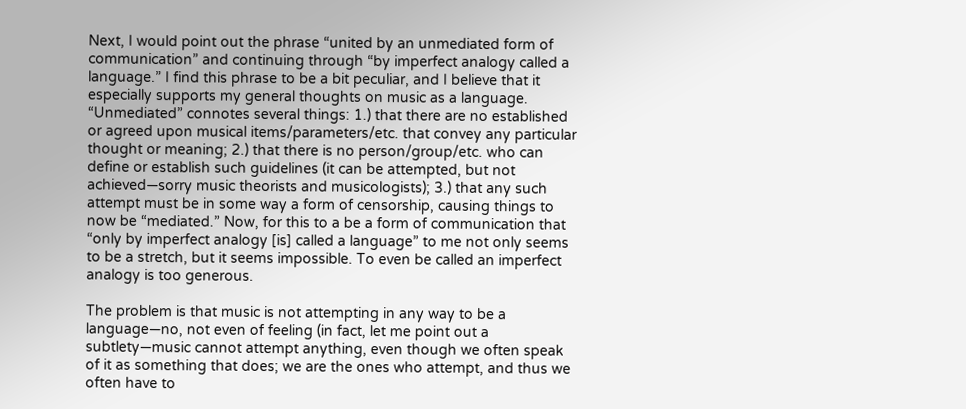Next, I would point out the phrase “united by an unmediated form of communication” and continuing through “by imperfect analogy called a language.” I find this phrase to be a bit peculiar, and I believe that it especially supports my general thoughts on music as a language. “Unmediated” connotes several things: 1.) that there are no established or agreed upon musical items/parameters/etc. that convey any particular thought or meaning; 2.) that there is no person/group/etc. who can define or establish such guidelines (it can be attempted, but not achieved—sorry music theorists and musicologists); 3.) that any such attempt must be in some way a form of censorship, causing things to now be “mediated.” Now, for this to a be a form of communication that “only by imperfect analogy [is] called a language” to me not only seems to be a stretch, but it seems impossible. To even be called an imperfect analogy is too generous.

The problem is that music is not attempting in any way to be a language—no, not even of feeling (in fact, let me point out a subtlety—music cannot attempt anything, even though we often speak of it as something that does; we are the ones who attempt, and thus we often have to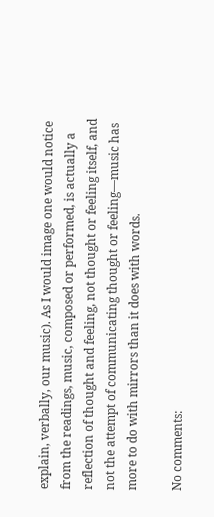explain, verbally, our music). As I would image one would notice from the readings, music, composed or performed, is actually a reflection of thought and feeling, not thought or feeling itself, and not the attempt of communicating thought or feeling—music has more to do with mirrors than it does with words.

No comments: